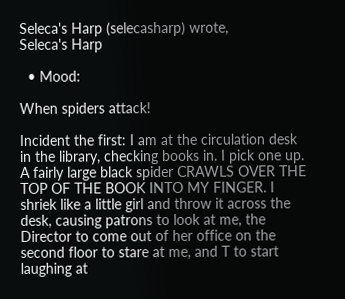Seleca's Harp (selecasharp) wrote,
Seleca's Harp

  • Mood:

When spiders attack!

Incident the first: I am at the circulation desk in the library, checking books in. I pick one up. A fairly large black spider CRAWLS OVER THE TOP OF THE BOOK INTO MY FINGER. I shriek like a little girl and throw it across the desk, causing patrons to look at me, the Director to come out of her office on the second floor to stare at me, and T to start laughing at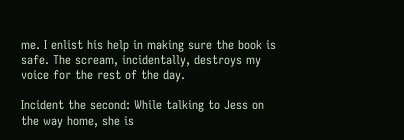me. I enlist his help in making sure the book is safe. The scream, incidentally, destroys my voice for the rest of the day.

Incident the second: While talking to Jess on the way home, she is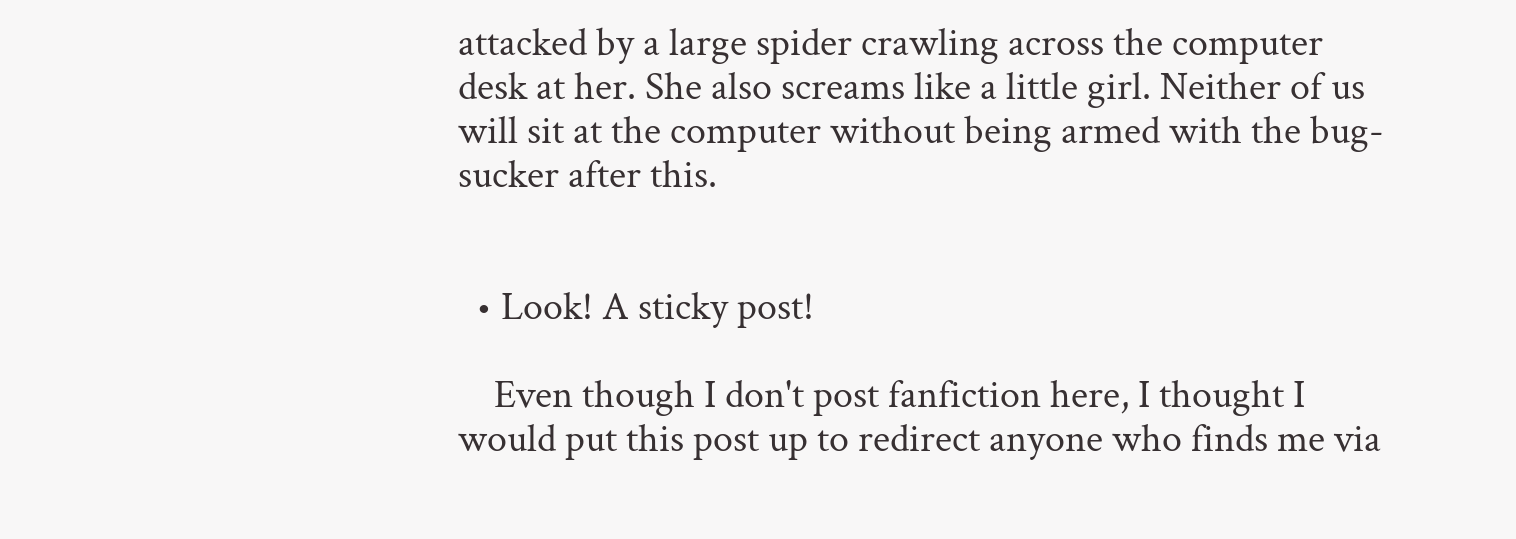attacked by a large spider crawling across the computer desk at her. She also screams like a little girl. Neither of us will sit at the computer without being armed with the bug-sucker after this.


  • Look! A sticky post!

    Even though I don't post fanfiction here, I thought I would put this post up to redirect anyone who finds me via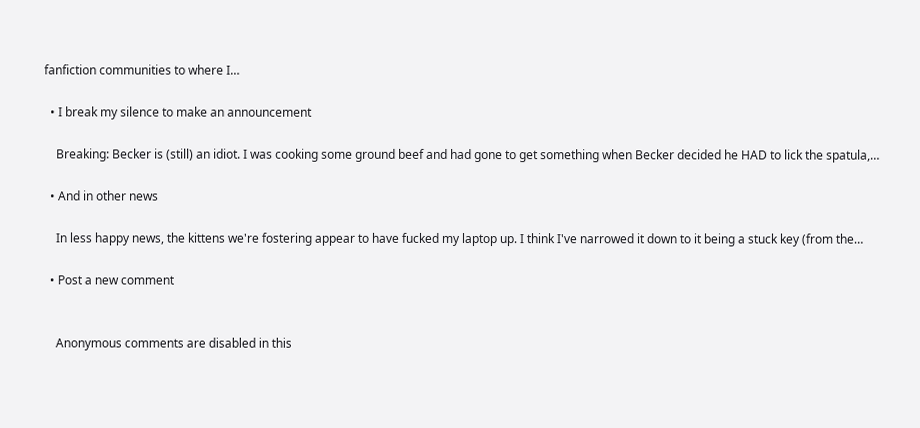fanfiction communities to where I…

  • I break my silence to make an announcement

    Breaking: Becker is (still) an idiot. I was cooking some ground beef and had gone to get something when Becker decided he HAD to lick the spatula,…

  • And in other news

    In less happy news, the kittens we're fostering appear to have fucked my laptop up. I think I've narrowed it down to it being a stuck key (from the…

  • Post a new comment


    Anonymous comments are disabled in this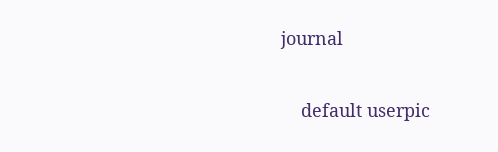journal

    default userpic